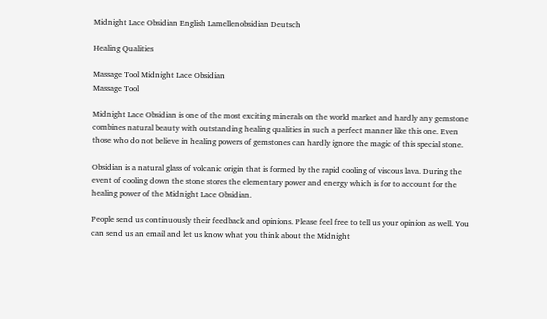Midnight Lace Obsidian English Lamellenobsidian Deutsch

Healing Qualities

Massage Tool Midnight Lace Obsidian
Massage Tool

Midnight Lace Obsidian is one of the most exciting minerals on the world market and hardly any gemstone combines natural beauty with outstanding healing qualities in such a perfect manner like this one. Even those who do not believe in healing powers of gemstones can hardly ignore the magic of this special stone.

Obsidian is a natural glass of volcanic origin that is formed by the rapid cooling of viscous lava. During the event of cooling down the stone stores the elementary power and energy which is for to account for the healing power of the Midnight Lace Obsidian.

People send us continuously their feedback and opinions. Please feel free to tell us your opinion as well. You can send us an email and let us know what you think about the Midnight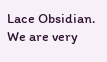Lace Obsidian. We are very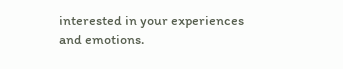interested in your experiences and emotions.